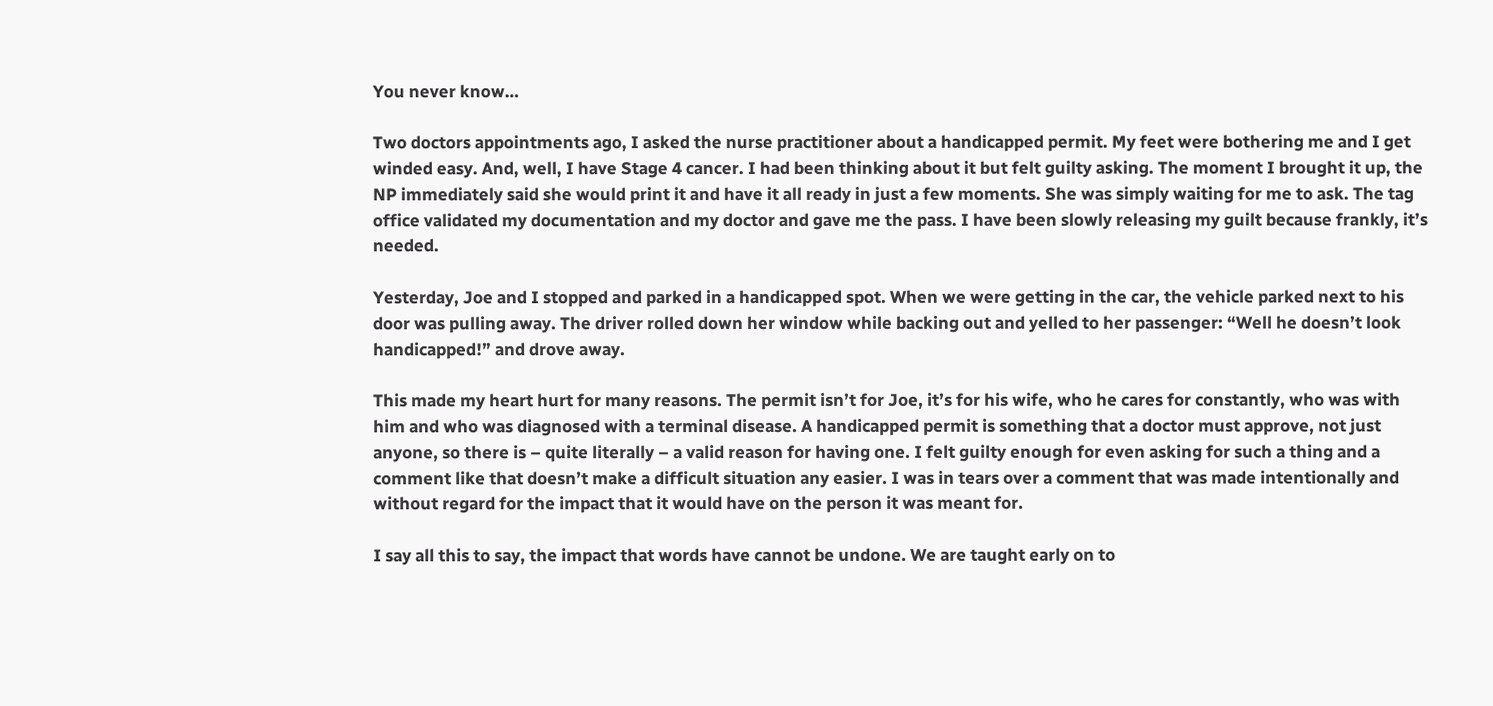You never know…

Two doctors appointments ago, I asked the nurse practitioner about a handicapped permit. My feet were bothering me and I get winded easy. And, well, I have Stage 4 cancer. I had been thinking about it but felt guilty asking. The moment I brought it up, the NP immediately said she would print it and have it all ready in just a few moments. She was simply waiting for me to ask. The tag office validated my documentation and my doctor and gave me the pass. I have been slowly releasing my guilt because frankly, it’s needed.

Yesterday, Joe and I stopped and parked in a handicapped spot. When we were getting in the car, the vehicle parked next to his door was pulling away. The driver rolled down her window while backing out and yelled to her passenger: “Well he doesn’t look handicapped!” and drove away.

This made my heart hurt for many reasons. The permit isn’t for Joe, it’s for his wife, who he cares for constantly, who was with him and who was diagnosed with a terminal disease. A handicapped permit is something that a doctor must approve, not just anyone, so there is – quite literally – a valid reason for having one. I felt guilty enough for even asking for such a thing and a comment like that doesn’t make a difficult situation any easier. I was in tears over a comment that was made intentionally and without regard for the impact that it would have on the person it was meant for.

I say all this to say, the impact that words have cannot be undone. We are taught early on to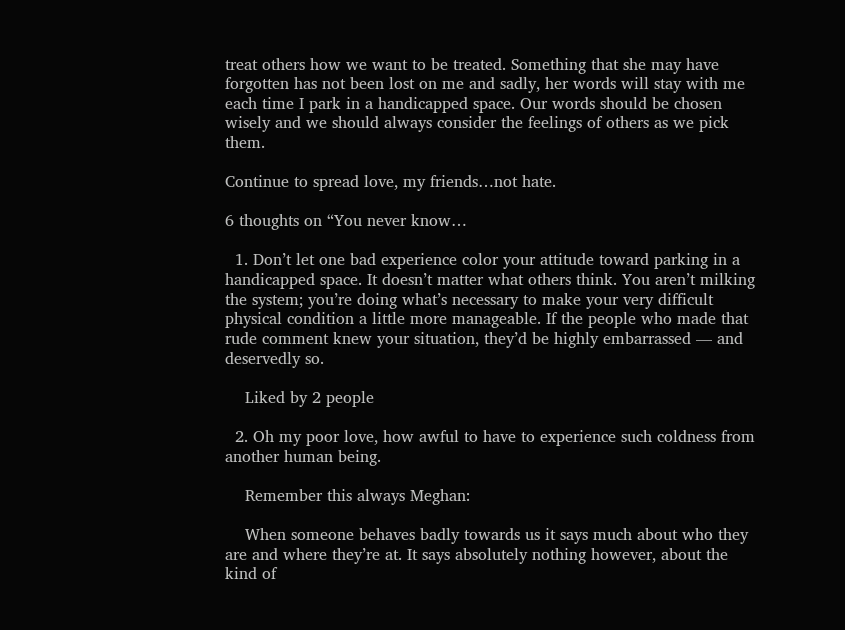treat others how we want to be treated. Something that she may have forgotten has not been lost on me and sadly, her words will stay with me each time I park in a handicapped space. Our words should be chosen wisely and we should always consider the feelings of others as we pick them.

Continue to spread love, my friends…not hate.

6 thoughts on “You never know…

  1. Don’t let one bad experience color your attitude toward parking in a handicapped space. It doesn’t matter what others think. You aren’t milking the system; you’re doing what’s necessary to make your very difficult physical condition a little more manageable. If the people who made that rude comment knew your situation, they’d be highly embarrassed — and deservedly so.

    Liked by 2 people

  2. Oh my poor love, how awful to have to experience such coldness from another human being.

    Remember this always Meghan:

    When someone behaves badly towards us it says much about who they are and where they’re at. It says absolutely nothing however, about the kind of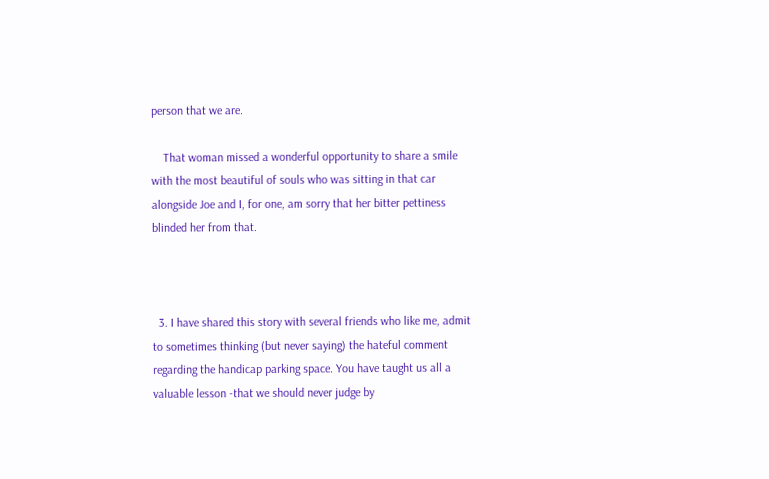person that we are.

    That woman missed a wonderful opportunity to share a smile with the most beautiful of souls who was sitting in that car alongside Joe and I, for one, am sorry that her bitter pettiness blinded her from that.



  3. I have shared this story with several friends who like me, admit to sometimes thinking (but never saying) the hateful comment regarding the handicap parking space. You have taught us all a valuable lesson -that we should never judge by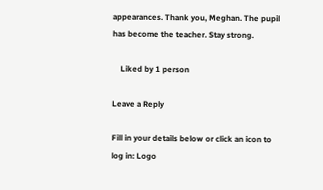appearances. Thank you, Meghan. The pupil has become the teacher. Stay strong.

    Liked by 1 person

Leave a Reply

Fill in your details below or click an icon to log in: Logo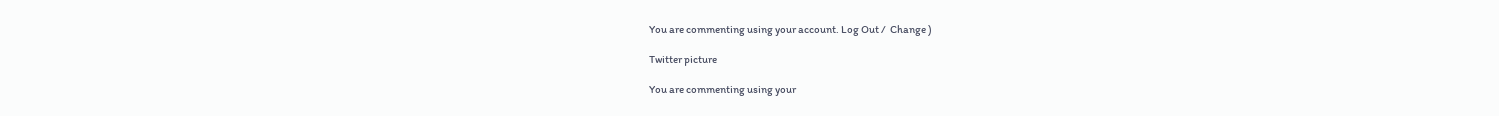You are commenting using your account. Log Out /  Change )

Twitter picture

You are commenting using your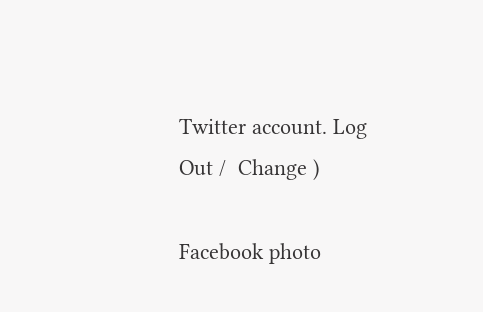Twitter account. Log Out /  Change )

Facebook photo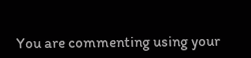You are commenting using your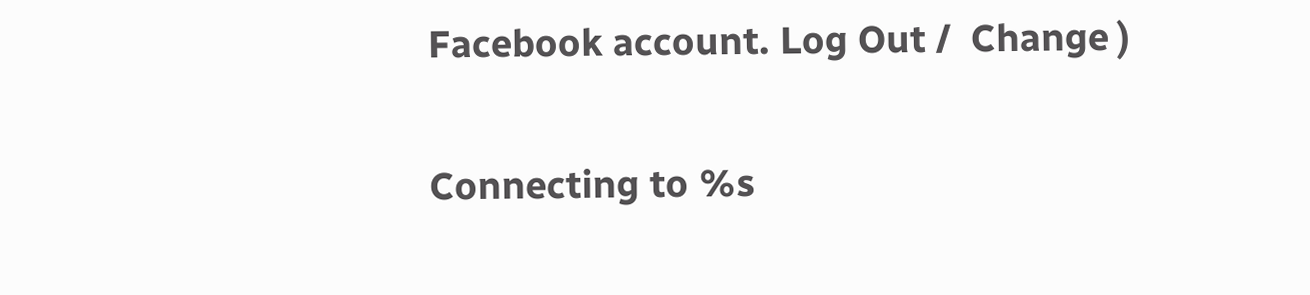Facebook account. Log Out /  Change )

Connecting to %s